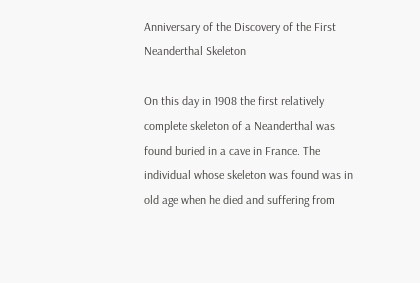Anniversary of the Discovery of the First Neanderthal Skeleton

On this day in 1908 the first relatively complete skeleton of a Neanderthal was found buried in a cave in France. The individual whose skeleton was found was in old age when he died and suffering from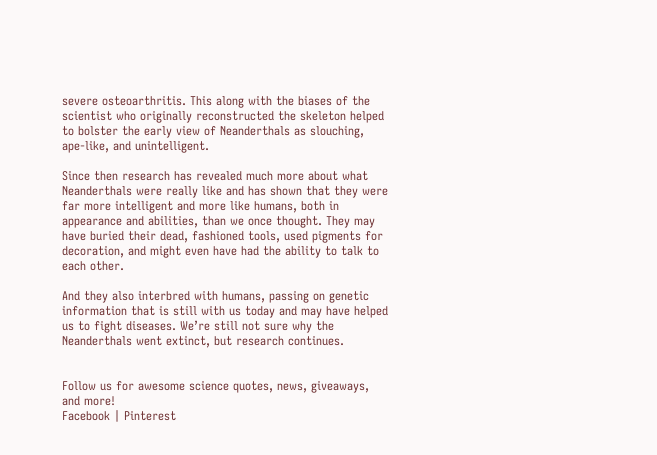severe osteoarthritis. This along with the biases of the scientist who originally reconstructed the skeleton helped to bolster the early view of Neanderthals as slouching, ape-like, and unintelligent.

Since then research has revealed much more about what Neanderthals were really like and has shown that they were far more intelligent and more like humans, both in appearance and abilities, than we once thought. They may have buried their dead, fashioned tools, used pigments for decoration, and might even have had the ability to talk to each other.

And they also interbred with humans, passing on genetic information that is still with us today and may have helped us to fight diseases. We’re still not sure why the Neanderthals went extinct, but research continues.


Follow us for awesome science quotes, news, giveaways, and more!
Facebook | Pinterest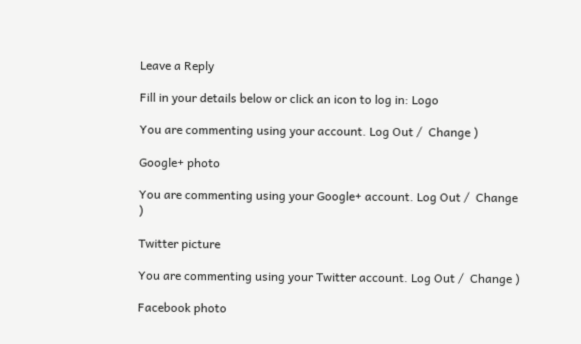Leave a Reply

Fill in your details below or click an icon to log in: Logo

You are commenting using your account. Log Out /  Change )

Google+ photo

You are commenting using your Google+ account. Log Out /  Change )

Twitter picture

You are commenting using your Twitter account. Log Out /  Change )

Facebook photo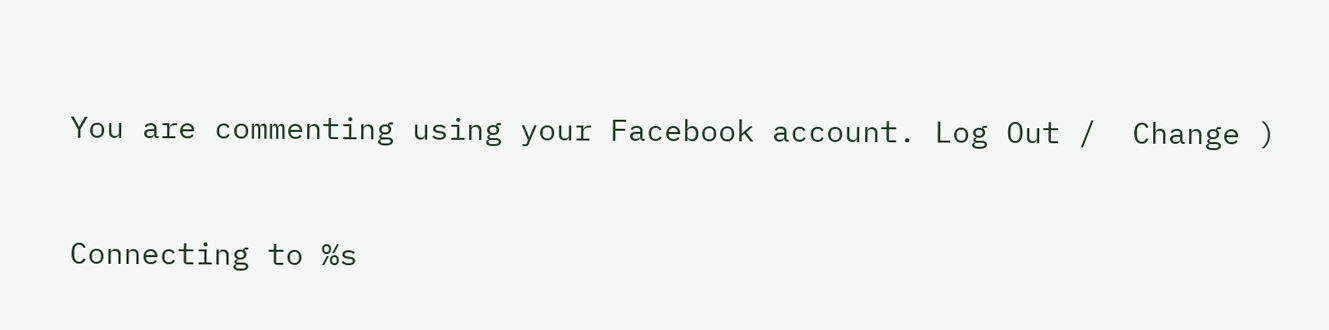You are commenting using your Facebook account. Log Out /  Change )


Connecting to %s